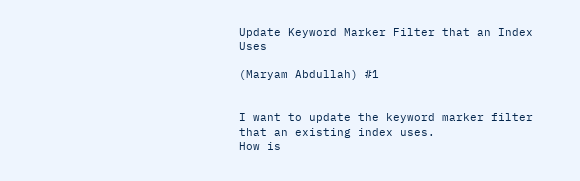Update Keyword Marker Filter that an Index Uses

(Maryam Abdullah) #1


I want to update the keyword marker filter that an existing index uses.
How is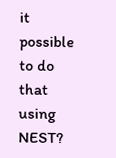it possible to do that using NEST?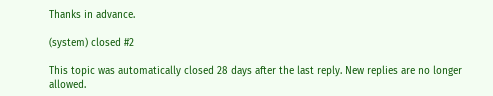Thanks in advance.

(system) closed #2

This topic was automatically closed 28 days after the last reply. New replies are no longer allowed.